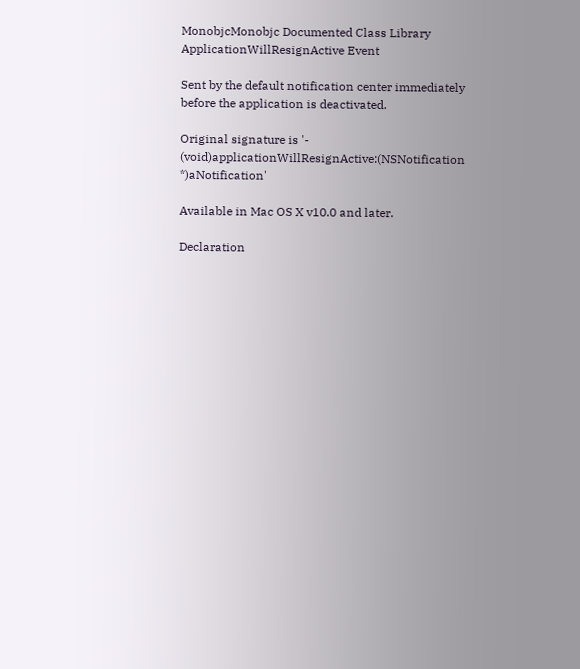MonobjcMonobjc Documented Class Library
ApplicationWillResignActive Event

Sent by the default notification center immediately before the application is deactivated.

Original signature is '- (void)applicationWillResignActive:(NSNotification *)aNotification'

Available in Mac OS X v10.0 and later.

Declaration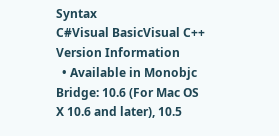Syntax
C#Visual BasicVisual C++
Version Information
  • Available in Monobjc Bridge: 10.6 (For Mac OS X 10.6 and later), 10.5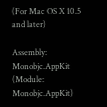(For Mac OS X 10.5 and later)

Assembly: Monobjc.AppKit (Module: Monobjc.AppKit)